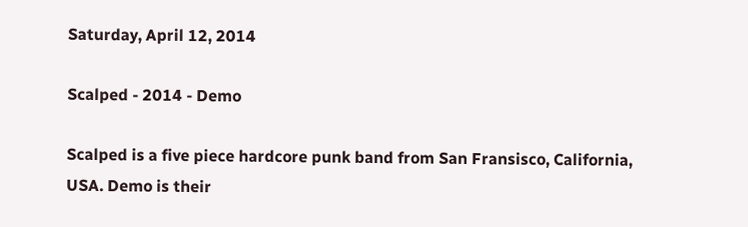Saturday, April 12, 2014

Scalped - 2014 - Demo

Scalped is a five piece hardcore punk band from San Fransisco, California, USA. Demo is their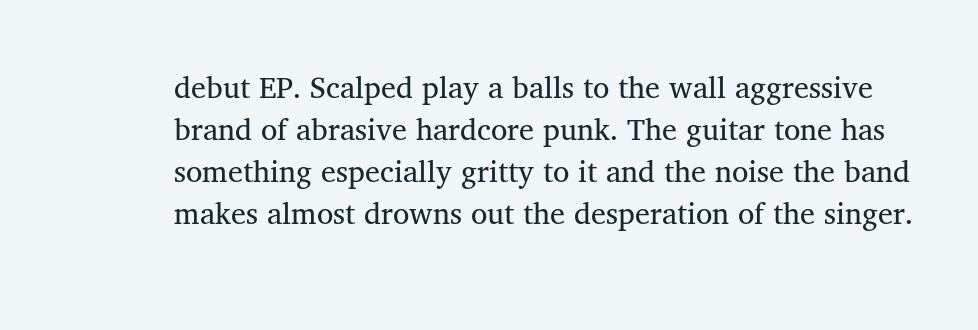debut EP. Scalped play a balls to the wall aggressive brand of abrasive hardcore punk. The guitar tone has something especially gritty to it and the noise the band makes almost drowns out the desperation of the singer.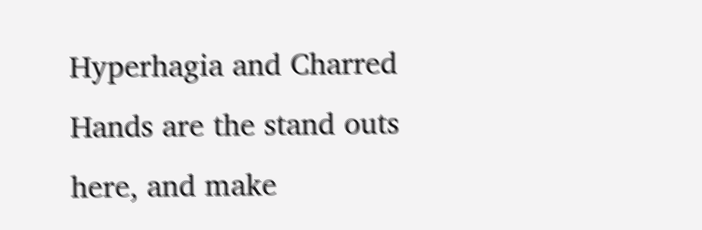Hyperhagia and Charred Hands are the stand outs here, and make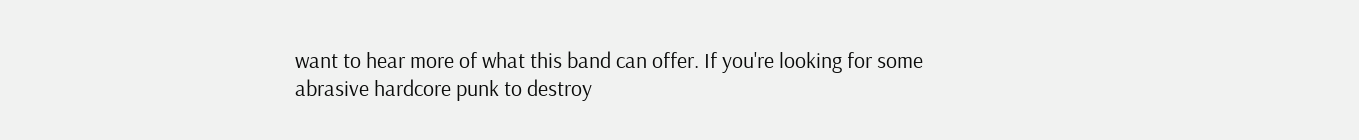want to hear more of what this band can offer. If you're looking for some abrasive hardcore punk to destroy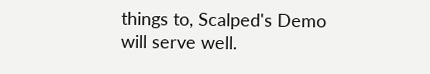things to, Scalped's Demo will serve well.